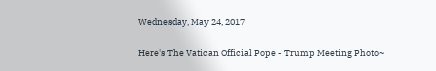Wednesday, May 24, 2017

Here's The Vatican Official Pope - Trump Meeting Photo~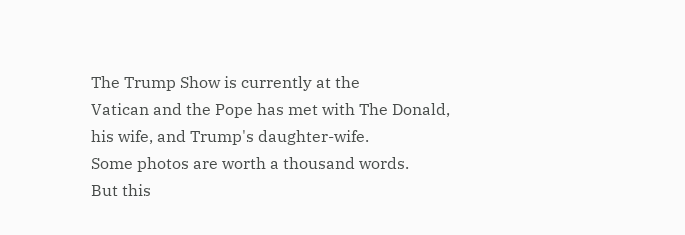The Trump Show is currently at the
Vatican and the Pope has met with The Donald,
his wife, and Trump's daughter-wife.
Some photos are worth a thousand words.
But this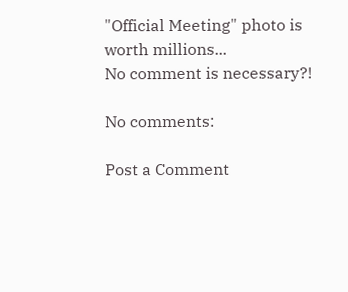"Official Meeting" photo is
worth millions...
No comment is necessary?!

No comments:

Post a Comment